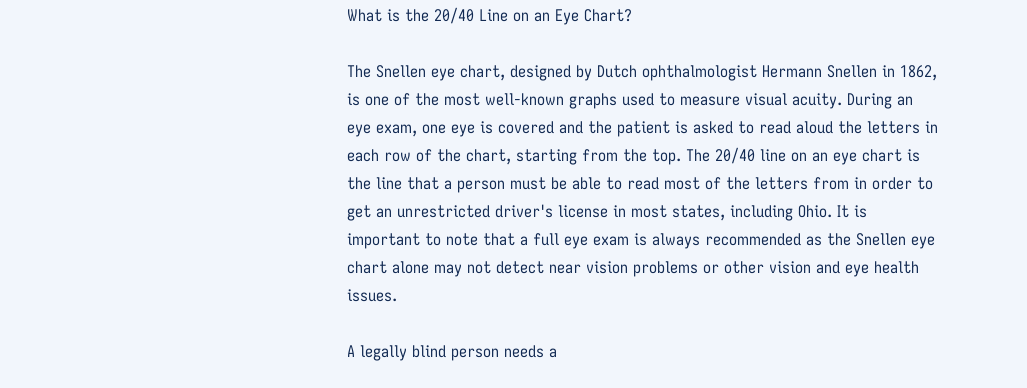What is the 20/40 Line on an Eye Chart?

The Snellen eye chart, designed by Dutch ophthalmologist Hermann Snellen in 1862, is one of the most well-known graphs used to measure visual acuity. During an eye exam, one eye is covered and the patient is asked to read aloud the letters in each row of the chart, starting from the top. The 20/40 line on an eye chart is the line that a person must be able to read most of the letters from in order to get an unrestricted driver's license in most states, including Ohio. It is important to note that a full eye exam is always recommended as the Snellen eye chart alone may not detect near vision problems or other vision and eye health issues.

A legally blind person needs a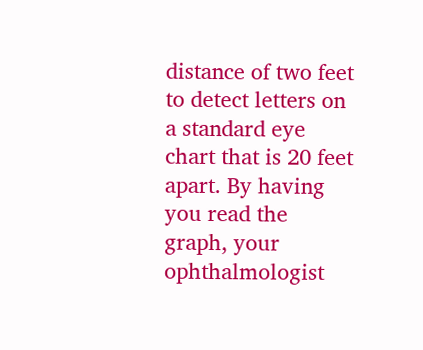distance of two feet to detect letters on a standard eye chart that is 20 feet apart. By having you read the graph, your ophthalmologist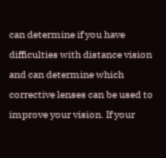can determine if you have difficulties with distance vision and can determine which corrective lenses can be used to improve your vision. If your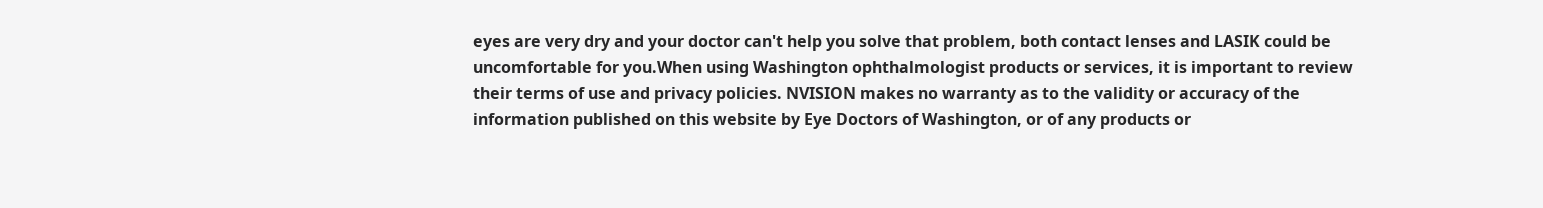eyes are very dry and your doctor can't help you solve that problem, both contact lenses and LASIK could be uncomfortable for you.When using Washington ophthalmologist products or services, it is important to review their terms of use and privacy policies. NVISION makes no warranty as to the validity or accuracy of the information published on this website by Eye Doctors of Washington, or of any products or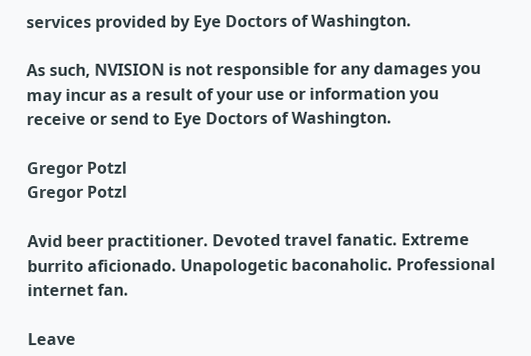services provided by Eye Doctors of Washington.

As such, NVISION is not responsible for any damages you may incur as a result of your use or information you receive or send to Eye Doctors of Washington.

Gregor Potzl
Gregor Potzl

Avid beer practitioner. Devoted travel fanatic. Extreme burrito aficionado. Unapologetic baconaholic. Professional internet fan.

Leave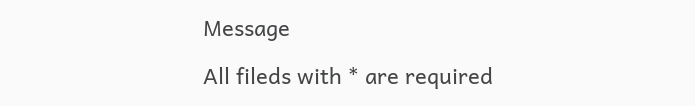Message

All fileds with * are required